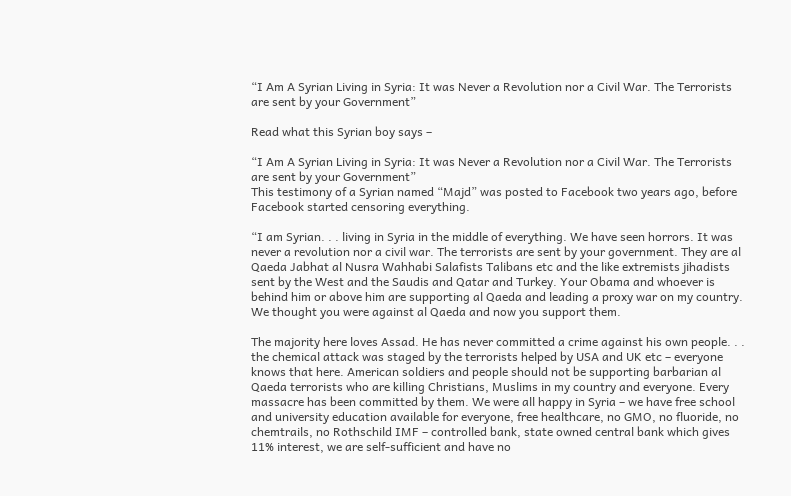“I Am A Syrian Living in Syria: It was Never a Revolution nor a Civil War. The Terrorists are sent by your Government”

Read what this Syrian boy says –

“I Am A Syrian Living in Syria: It was Never a Revolution nor a Civil War. The Terrorists are sent by your Government”
This testimony of a Syrian named “Majd” was posted to Facebook two years ago, before Facebook started censoring everything.

“I am Syrian. . . living in Syria in the middle of everything. We have seen horrors. It was never a revolution nor a civil war. The terrorists are sent by your government. They are al Qaeda Jabhat al Nusra Wahhabi Salafists Talibans etc and the like extremists jihadists sent by the West and the Saudis and Qatar and Turkey. Your Obama and whoever is behind him or above him are supporting al Qaeda and leading a proxy war on my country. We thought you were against al Qaeda and now you support them.

The majority here loves Assad. He has never committed a crime against his own people. . . the chemical attack was staged by the terrorists helped by USA and UK etc – everyone knows that here. American soldiers and people should not be supporting barbarian al Qaeda terrorists who are killing Christians, Muslims in my country and everyone. Every massacre has been committed by them. We were all happy in Syria – we have free school and university education available for everyone, free healthcare, no GMO, no fluoride, no chemtrails, no Rothschild IMF – controlled bank, state owned central bank which gives 11% interest, we are self-sufficient and have no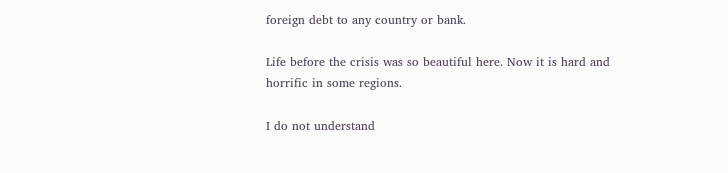foreign debt to any country or bank.

Life before the crisis was so beautiful here. Now it is hard and horrific in some regions.

I do not understand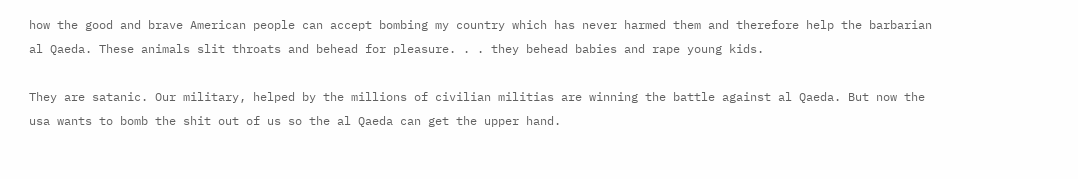how the good and brave American people can accept bombing my country which has never harmed them and therefore help the barbarian al Qaeda. These animals slit throats and behead for pleasure. . . they behead babies and rape young kids.

They are satanic. Our military, helped by the millions of civilian militias are winning the battle against al Qaeda. But now the usa wants to bomb the shit out of us so the al Qaeda can get the upper hand.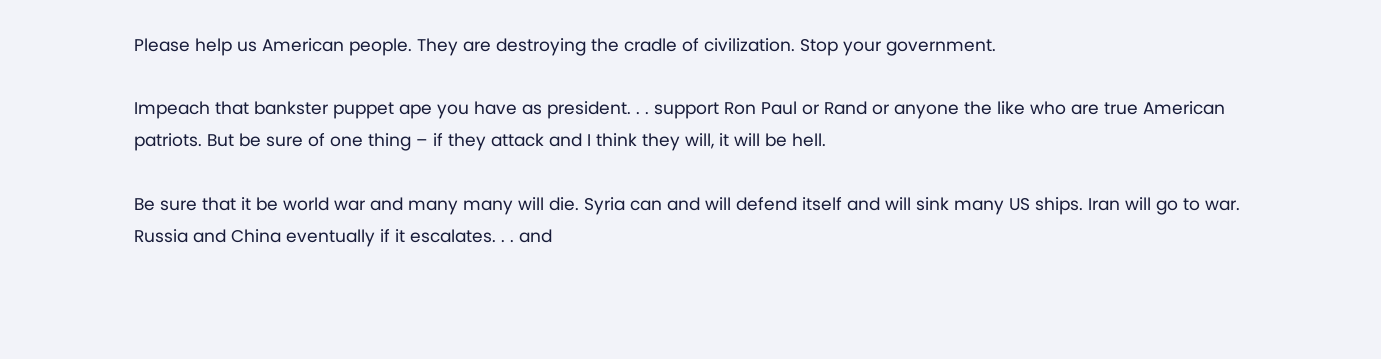Please help us American people. They are destroying the cradle of civilization. Stop your government.

Impeach that bankster puppet ape you have as president. . . support Ron Paul or Rand or anyone the like who are true American patriots. But be sure of one thing – if they attack and I think they will, it will be hell.

Be sure that it be world war and many many will die. Syria can and will defend itself and will sink many US ships. Iran will go to war. Russia and China eventually if it escalates. . . and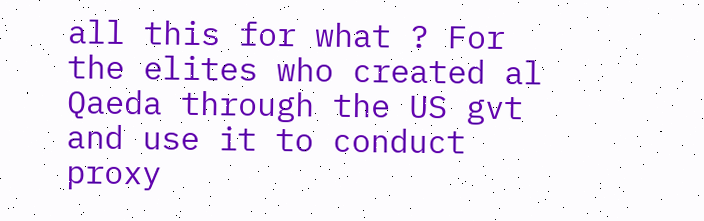all this for what ? For the elites who created al Qaeda through the US gvt and use it to conduct proxy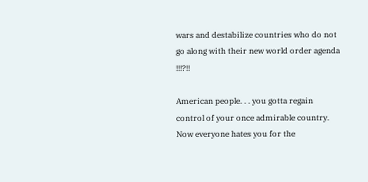wars and destabilize countries who do not go along with their new world order agenda !!!?!!

American people. . . you gotta regain control of your once admirable country. Now everyone hates you for the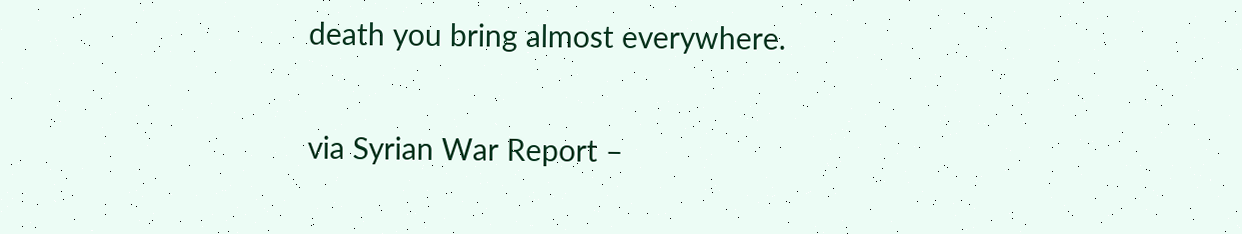death you bring almost everywhere.

via Syrian War Report –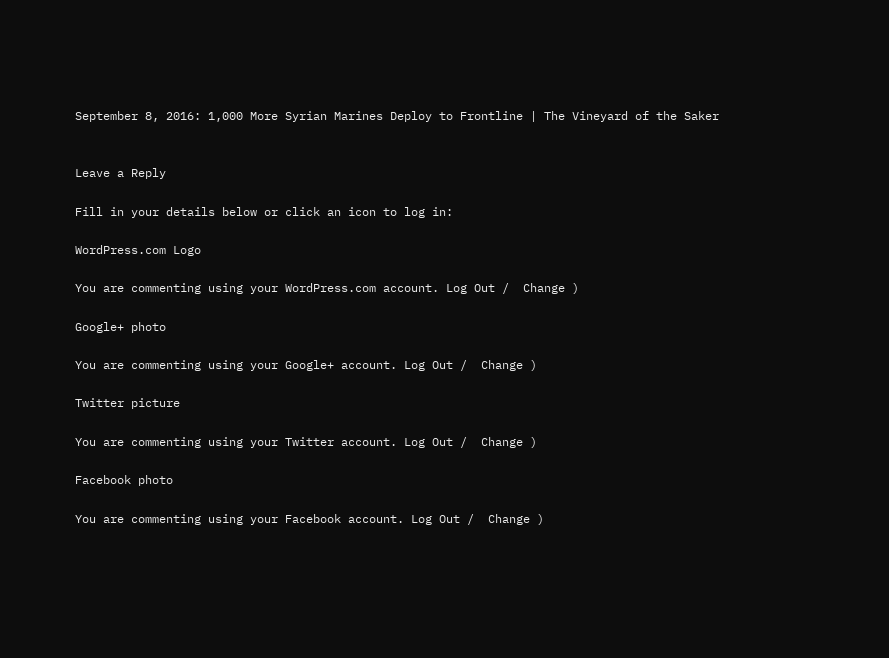September 8, 2016: 1,000 More Syrian Marines Deploy to Frontline | The Vineyard of the Saker


Leave a Reply

Fill in your details below or click an icon to log in:

WordPress.com Logo

You are commenting using your WordPress.com account. Log Out /  Change )

Google+ photo

You are commenting using your Google+ account. Log Out /  Change )

Twitter picture

You are commenting using your Twitter account. Log Out /  Change )

Facebook photo

You are commenting using your Facebook account. Log Out /  Change )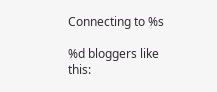Connecting to %s

%d bloggers like this: